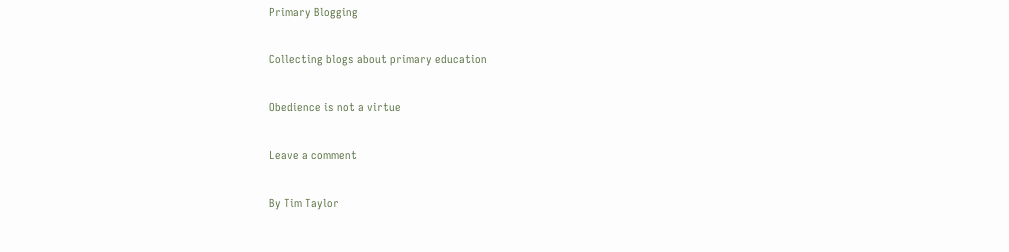Primary Blogging

Collecting blogs about primary education

Obedience is not a virtue

Leave a comment

By Tim Taylor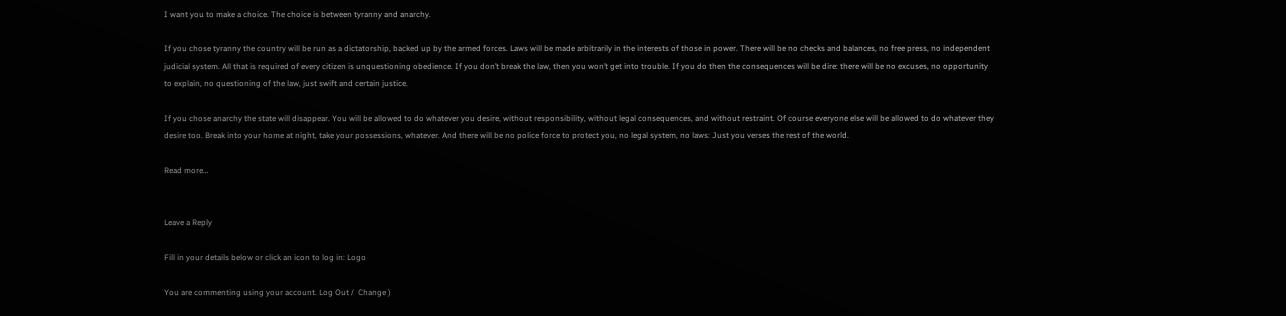I want you to make a choice. The choice is between tyranny and anarchy.

If you chose tyranny the country will be run as a dictatorship, backed up by the armed forces. Laws will be made arbitrarily in the interests of those in power. There will be no checks and balances, no free press, no independent judicial system. All that is required of every citizen is unquestioning obedience. If you don’t break the law, then you won’t get into trouble. If you do then the consequences will be dire: there will be no excuses, no opportunity to explain, no questioning of the law, just swift and certain justice.

If you chose anarchy the state will disappear. You will be allowed to do whatever you desire, without responsibility, without legal consequences, and without restraint. Of course everyone else will be allowed to do whatever they desire too. Break into your home at night, take your possessions, whatever. And there will be no police force to protect you, no legal system, no laws: Just you verses the rest of the world.

Read more…


Leave a Reply

Fill in your details below or click an icon to log in: Logo

You are commenting using your account. Log Out /  Change )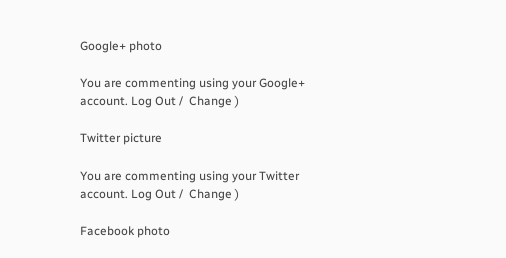Google+ photo

You are commenting using your Google+ account. Log Out /  Change )

Twitter picture

You are commenting using your Twitter account. Log Out /  Change )

Facebook photo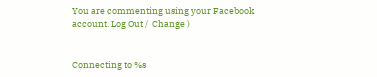You are commenting using your Facebook account. Log Out /  Change )


Connecting to %s